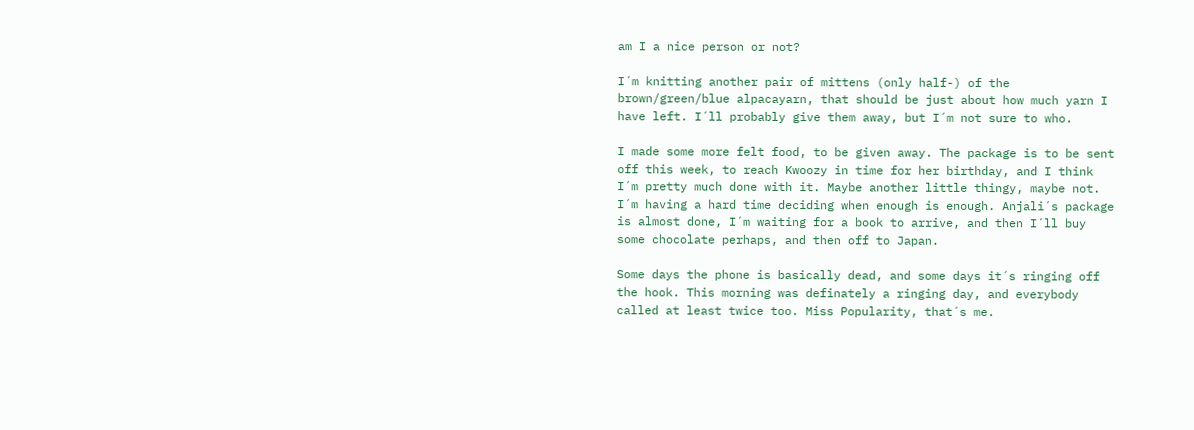am I a nice person or not?

I´m knitting another pair of mittens (only half-) of the brown/green/blue alpacayarn, that should be just about how much yarn I have left. I´ll probably give them away, but I´m not sure to who.

I made some more felt food, to be given away. The package is to be sent off this week, to reach Kwoozy in time for her birthday, and I think I´m pretty much done with it. Maybe another little thingy, maybe not. I´m having a hard time deciding when enough is enough. Anjali´s package is almost done, I´m waiting for a book to arrive, and then I´ll buy some chocolate perhaps, and then off to Japan.

Some days the phone is basically dead, and some days it´s ringing off the hook. This morning was definately a ringing day, and everybody called at least twice too. Miss Popularity, that´s me.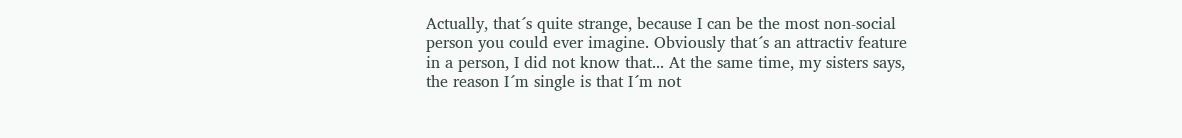Actually, that´s quite strange, because I can be the most non-social person you could ever imagine. Obviously that´s an attractiv feature in a person, I did not know that... At the same time, my sisters says, the reason I´m single is that I´m not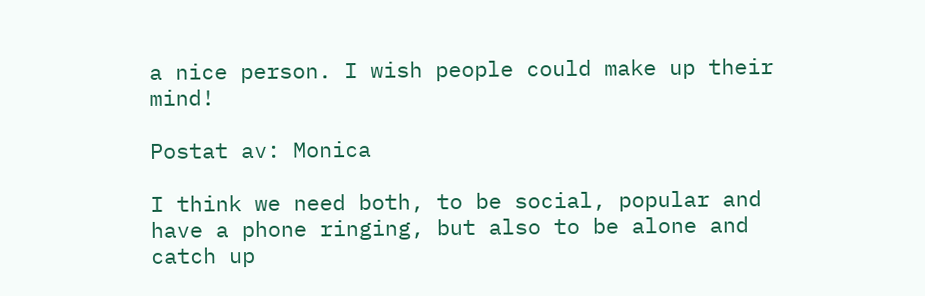a nice person. I wish people could make up their mind!

Postat av: Monica

I think we need both, to be social, popular and have a phone ringing, but also to be alone and catch up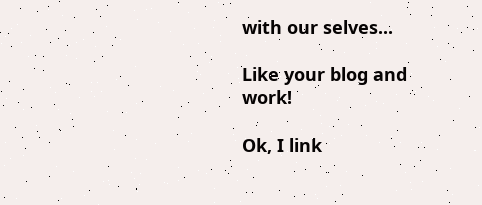with our selves...

Like your blog and work!

Ok, I link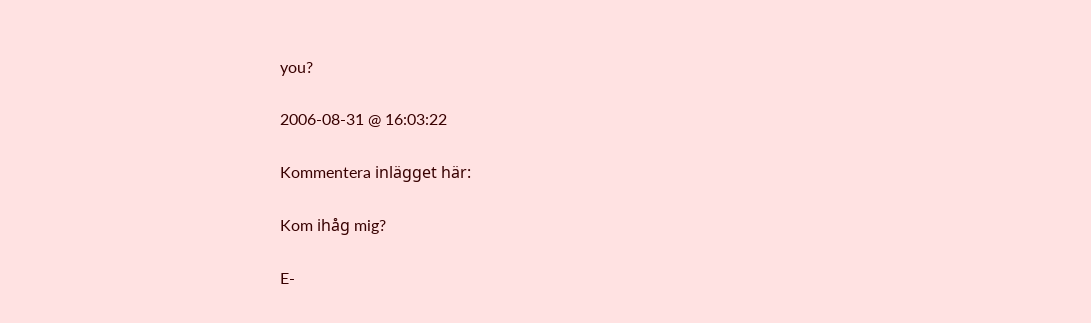you?

2006-08-31 @ 16:03:22

Kommentera inlägget här:

Kom ihåg mig?

E-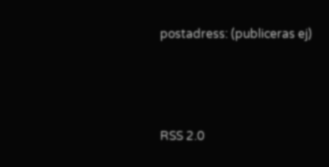postadress: (publiceras ej)



RSS 2.0